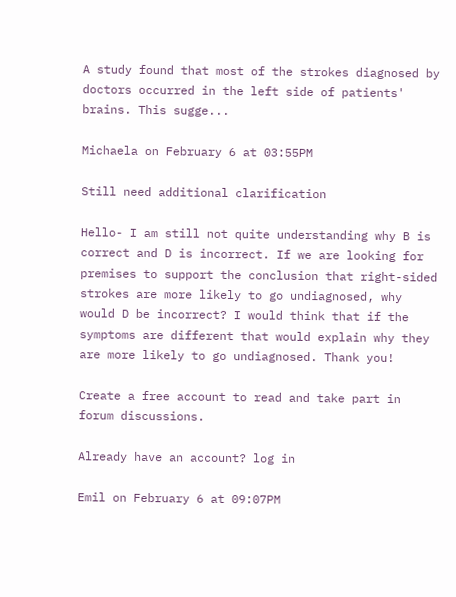A study found that most of the strokes diagnosed by doctors occurred in the left side of patients' brains. This sugge...

Michaela on February 6 at 03:55PM

Still need additional clarification

Hello- I am still not quite understanding why B is correct and D is incorrect. If we are looking for premises to support the conclusion that right-sided strokes are more likely to go undiagnosed, why would D be incorrect? I would think that if the symptoms are different that would explain why they are more likely to go undiagnosed. Thank you!

Create a free account to read and take part in forum discussions.

Already have an account? log in

Emil on February 6 at 09:07PM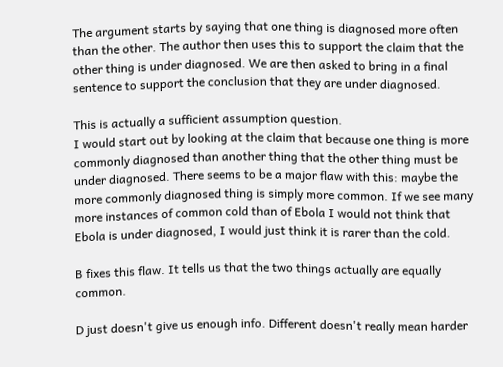The argument starts by saying that one thing is diagnosed more often than the other. The author then uses this to support the claim that the other thing is under diagnosed. We are then asked to bring in a final sentence to support the conclusion that they are under diagnosed.

This is actually a sufficient assumption question.
I would start out by looking at the claim that because one thing is more commonly diagnosed than another thing that the other thing must be under diagnosed. There seems to be a major flaw with this: maybe the more commonly diagnosed thing is simply more common. If we see many more instances of common cold than of Ebola I would not think that Ebola is under diagnosed, I would just think it is rarer than the cold.

B fixes this flaw. It tells us that the two things actually are equally common.

D just doesn't give us enough info. Different doesn't really mean harder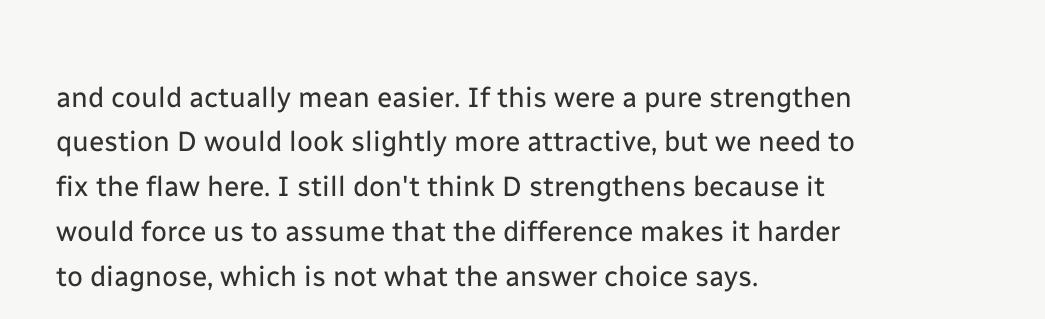and could actually mean easier. If this were a pure strengthen question D would look slightly more attractive, but we need to fix the flaw here. I still don't think D strengthens because it would force us to assume that the difference makes it harder to diagnose, which is not what the answer choice says.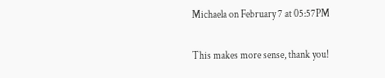Michaela on February 7 at 05:57PM

This makes more sense, thank you!